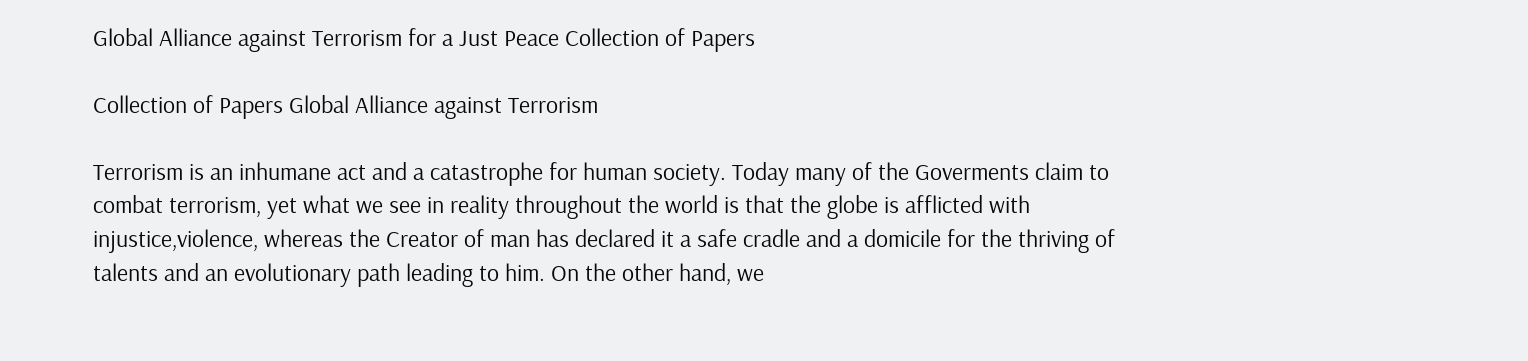Global Alliance against Terrorism for a Just Peace Collection of Papers

Collection of Papers Global Alliance against Terrorism

Terrorism is an inhumane act and a catastrophe for human society. Today many of the Goverments claim to combat terrorism, yet what we see in reality throughout the world is that the globe is afflicted with injustice,violence, whereas the Creator of man has declared it a safe cradle and a domicile for the thriving of talents and an evolutionary path leading to him. On the other hand, we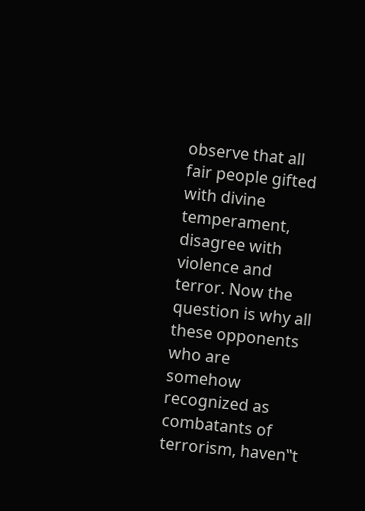observe that all fair people gifted with divine temperament, disagree with violence and terror. Now the question is why all these opponents who are somehow recognized as combatants of terrorism, haven‟t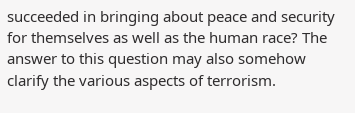succeeded in bringing about peace and security for themselves as well as the human race? The answer to this question may also somehow clarify the various aspects of terrorism.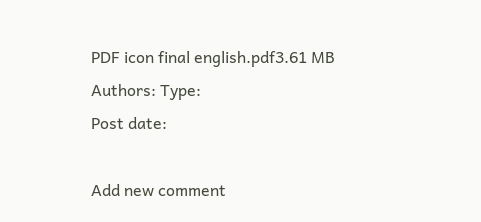PDF icon final english.pdf3.61 MB
Authors: Type:
Post date:

Add new comment